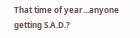That time of year...anyone getting S.A.D.?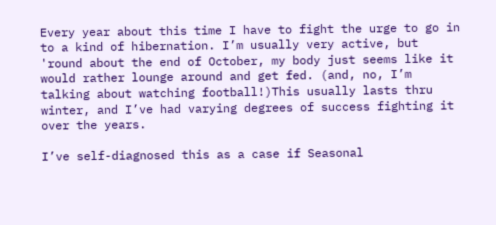Every year about this time I have to fight the urge to go in to a kind of hibernation. I’m usually very active, but 'round about the end of October, my body just seems like it would rather lounge around and get fed. (and, no, I’m talking about watching football!)This usually lasts thru winter, and I’ve had varying degrees of success fighting it over the years.

I’ve self-diagnosed this as a case if Seasonal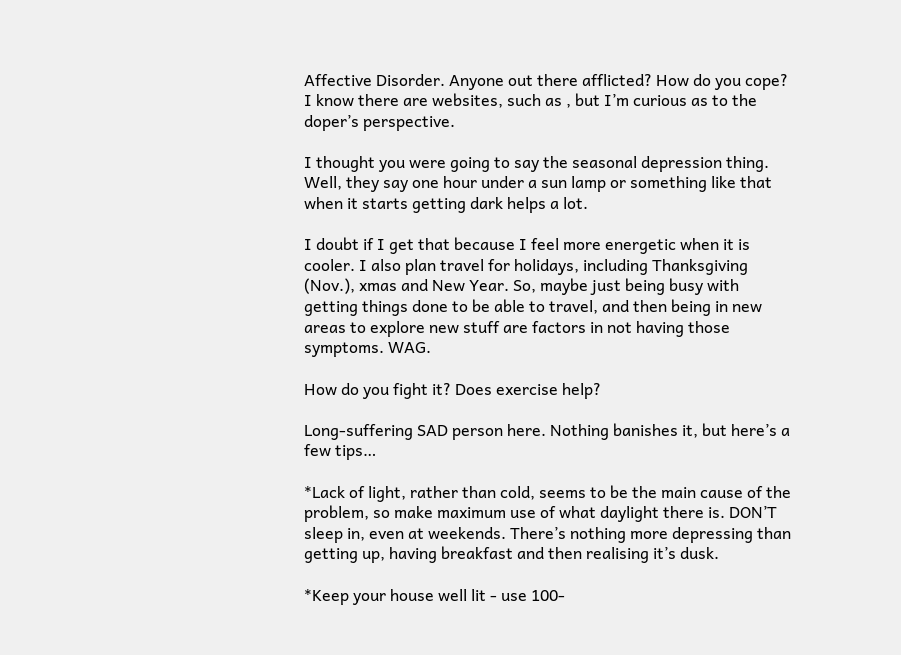Affective Disorder. Anyone out there afflicted? How do you cope? I know there are websites, such as , but I’m curious as to the doper’s perspective.

I thought you were going to say the seasonal depression thing.
Well, they say one hour under a sun lamp or something like that when it starts getting dark helps a lot.

I doubt if I get that because I feel more energetic when it is cooler. I also plan travel for holidays, including Thanksgiving (Nov.), xmas and New Year. So, maybe just being busy with getting things done to be able to travel, and then being in new areas to explore new stuff are factors in not having those symptoms. WAG.

How do you fight it? Does exercise help?

Long-suffering SAD person here. Nothing banishes it, but here’s a few tips…

*Lack of light, rather than cold, seems to be the main cause of the problem, so make maximum use of what daylight there is. DON’T sleep in, even at weekends. There’s nothing more depressing than getting up, having breakfast and then realising it’s dusk.

*Keep your house well lit - use 100-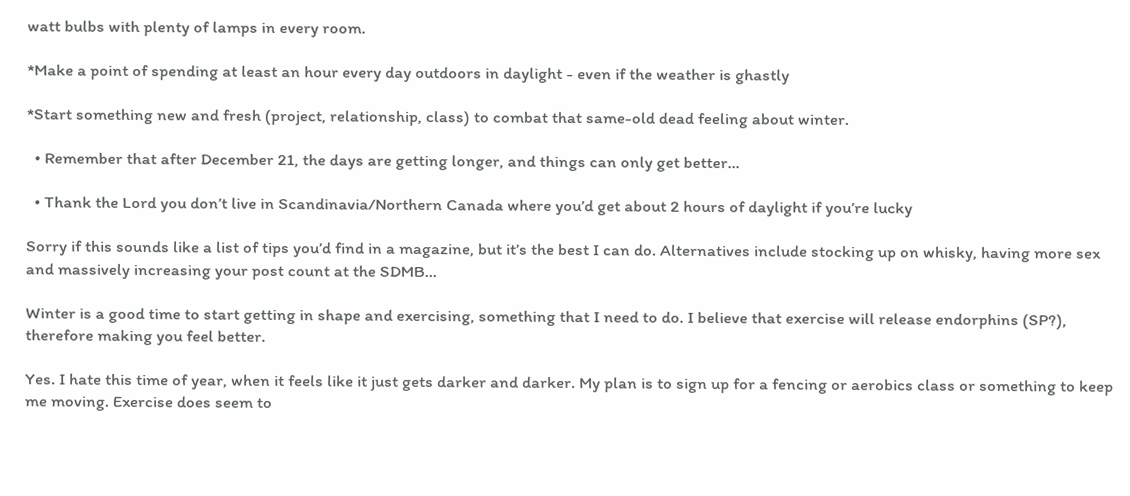watt bulbs with plenty of lamps in every room.

*Make a point of spending at least an hour every day outdoors in daylight - even if the weather is ghastly

*Start something new and fresh (project, relationship, class) to combat that same-old dead feeling about winter.

  • Remember that after December 21, the days are getting longer, and things can only get better…

  • Thank the Lord you don’t live in Scandinavia/Northern Canada where you’d get about 2 hours of daylight if you’re lucky

Sorry if this sounds like a list of tips you’d find in a magazine, but it’s the best I can do. Alternatives include stocking up on whisky, having more sex and massively increasing your post count at the SDMB…

Winter is a good time to start getting in shape and exercising, something that I need to do. I believe that exercise will release endorphins (SP?), therefore making you feel better.

Yes. I hate this time of year, when it feels like it just gets darker and darker. My plan is to sign up for a fencing or aerobics class or something to keep me moving. Exercise does seem to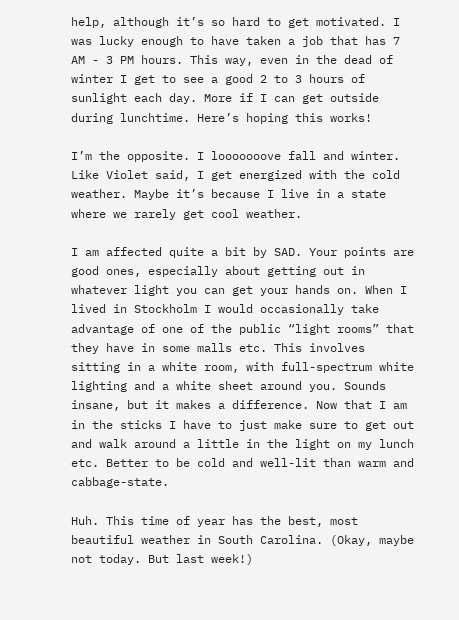help, although it’s so hard to get motivated. I was lucky enough to have taken a job that has 7 AM - 3 PM hours. This way, even in the dead of winter I get to see a good 2 to 3 hours of sunlight each day. More if I can get outside during lunchtime. Here’s hoping this works!

I’m the opposite. I looooooove fall and winter. Like Violet said, I get energized with the cold weather. Maybe it’s because I live in a state where we rarely get cool weather.

I am affected quite a bit by SAD. Your points are good ones, especially about getting out in whatever light you can get your hands on. When I lived in Stockholm I would occasionally take advantage of one of the public “light rooms” that they have in some malls etc. This involves sitting in a white room, with full-spectrum white lighting and a white sheet around you. Sounds insane, but it makes a difference. Now that I am in the sticks I have to just make sure to get out and walk around a little in the light on my lunch etc. Better to be cold and well-lit than warm and cabbage-state.

Huh. This time of year has the best, most beautiful weather in South Carolina. (Okay, maybe not today. But last week!)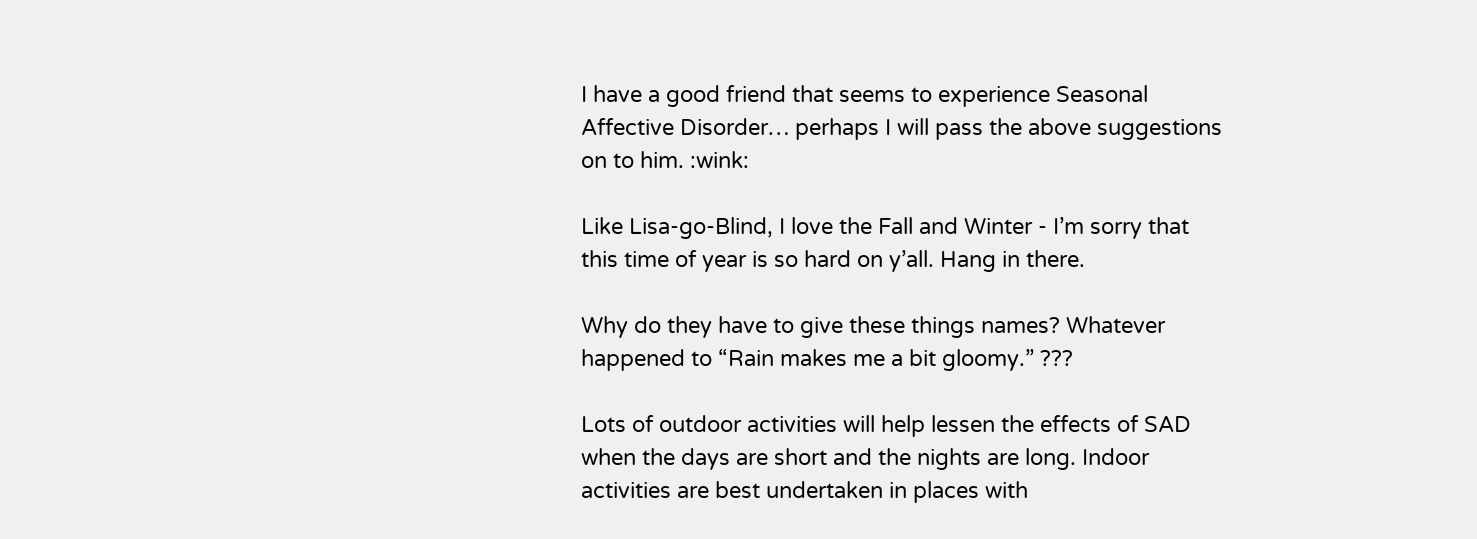I have a good friend that seems to experience Seasonal Affective Disorder… perhaps I will pass the above suggestions on to him. :wink:

Like Lisa-go-Blind, I love the Fall and Winter - I’m sorry that this time of year is so hard on y’all. Hang in there.

Why do they have to give these things names? Whatever happened to “Rain makes me a bit gloomy.” ???

Lots of outdoor activities will help lessen the effects of SAD when the days are short and the nights are long. Indoor activities are best undertaken in places with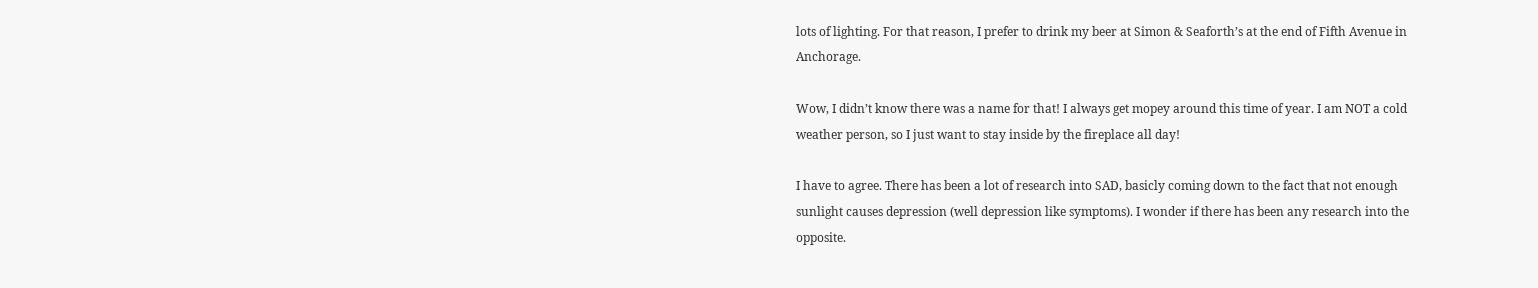lots of lighting. For that reason, I prefer to drink my beer at Simon & Seaforth’s at the end of Fifth Avenue in Anchorage.

Wow, I didn’t know there was a name for that! I always get mopey around this time of year. I am NOT a cold weather person, so I just want to stay inside by the fireplace all day!

I have to agree. There has been a lot of research into SAD, basicly coming down to the fact that not enough sunlight causes depression (well depression like symptoms). I wonder if there has been any research into the opposite.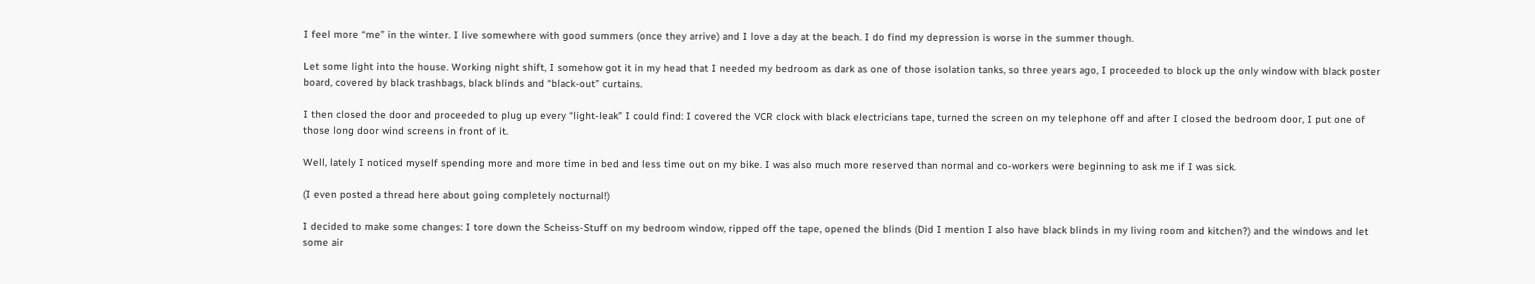I feel more “me” in the winter. I live somewhere with good summers (once they arrive) and I love a day at the beach. I do find my depression is worse in the summer though.

Let some light into the house. Working night shift, I somehow got it in my head that I needed my bedroom as dark as one of those isolation tanks, so three years ago, I proceeded to block up the only window with black poster board, covered by black trashbags, black blinds and “black-out” curtains.

I then closed the door and proceeded to plug up every “light-leak” I could find: I covered the VCR clock with black electricians tape, turned the screen on my telephone off and after I closed the bedroom door, I put one of those long door wind screens in front of it.

Well, lately I noticed myself spending more and more time in bed and less time out on my bike. I was also much more reserved than normal and co-workers were beginning to ask me if I was sick.

(I even posted a thread here about going completely nocturnal!)

I decided to make some changes: I tore down the Scheiss-Stuff on my bedroom window, ripped off the tape, opened the blinds (Did I mention I also have black blinds in my living room and kitchen?) and the windows and let some air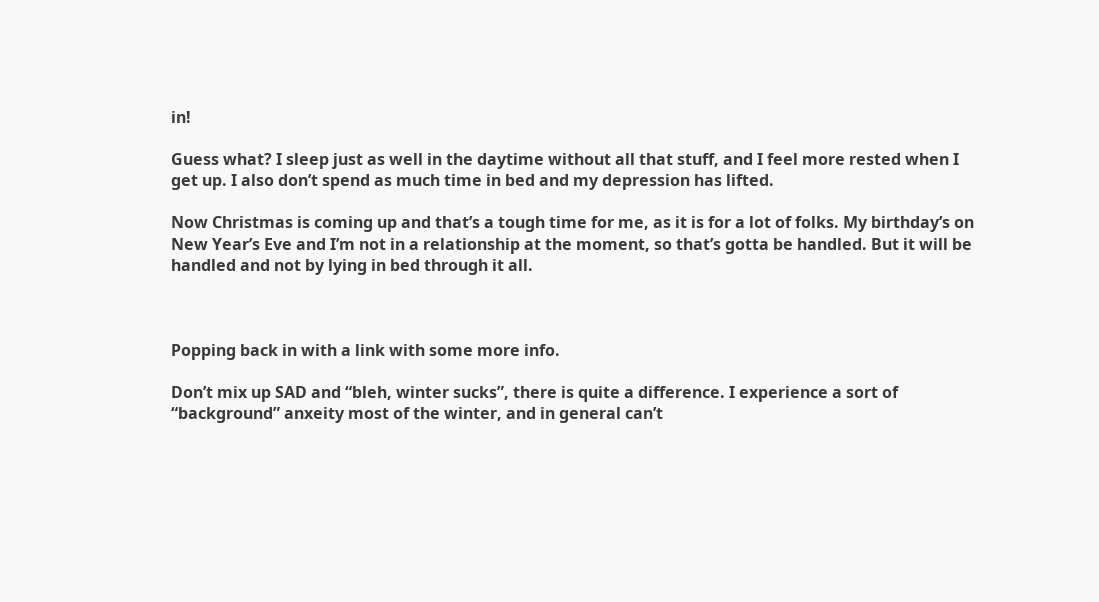in!

Guess what? I sleep just as well in the daytime without all that stuff, and I feel more rested when I get up. I also don’t spend as much time in bed and my depression has lifted.

Now Christmas is coming up and that’s a tough time for me, as it is for a lot of folks. My birthday’s on New Year’s Eve and I’m not in a relationship at the moment, so that’s gotta be handled. But it will be handled and not by lying in bed through it all.



Popping back in with a link with some more info.

Don’t mix up SAD and “bleh, winter sucks”, there is quite a difference. I experience a sort of “background” anxeity most of the winter, and in general can’t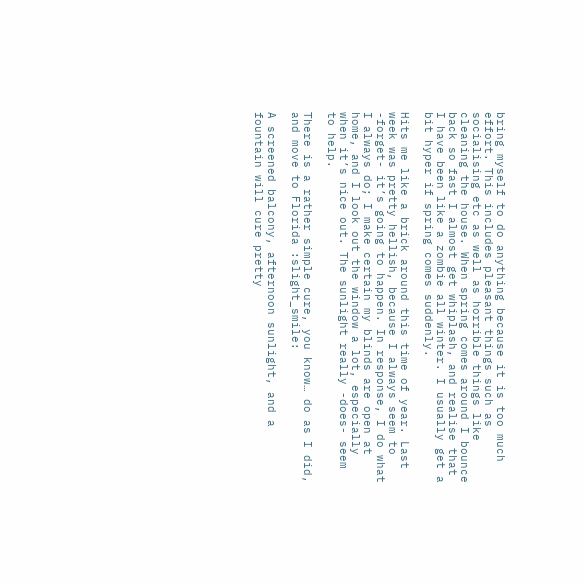bring myself to do anything because it is too much effort. This includes pleasant things such as socialising etc as well as horrible things like cleaning the house. When spring comes around I bounce back so fast I almost get whiplash, and realise that I have been like a zombie all winter. I usually get a bit hyper if spring comes suddenly.

Hits me like a brick around this time of year. Last week was pretty hellish, because I always seem to -forget- it’s going to happen. In response, I do what I always do; I make certain my blinds are open at home, and I look out the window a lot, especially when it’s nice out. The sunlight really -does- seem to help.

There is a rather simple cure, you know… do as I did, and move to Florida :slight_smile:

A screened balcony, afternoon sunlight, and a fountain will cure pretty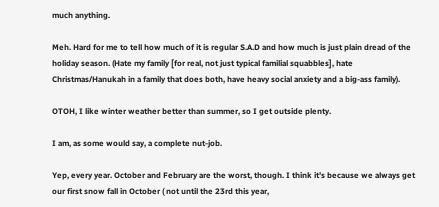much anything.

Meh. Hard for me to tell how much of it is regular S.A.D and how much is just plain dread of the holiday season. (Hate my family [for real, not just typical familial squabbles], hate Christmas/Hanukah in a family that does both, have heavy social anxiety and a big-ass family).

OTOH, I like winter weather better than summer, so I get outside plenty.

I am, as some would say, a complete nut-job.

Yep, every year. October and February are the worst, though. I think it’s because we always get our first snow fall in October ( not until the 23rd this year,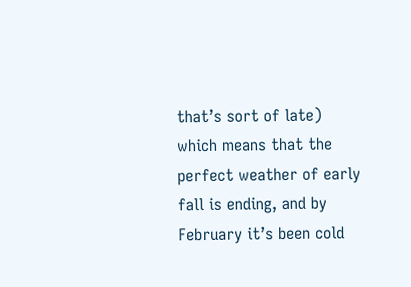that’s sort of late) which means that the perfect weather of early fall is ending, and by February it’s been cold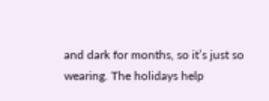and dark for months, so it’s just so wearing. The holidays help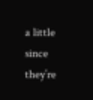a little since they’re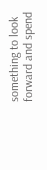something to look forward and spend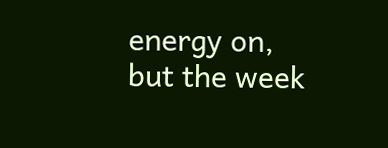energy on, but the week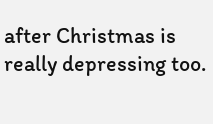after Christmas is really depressing too.